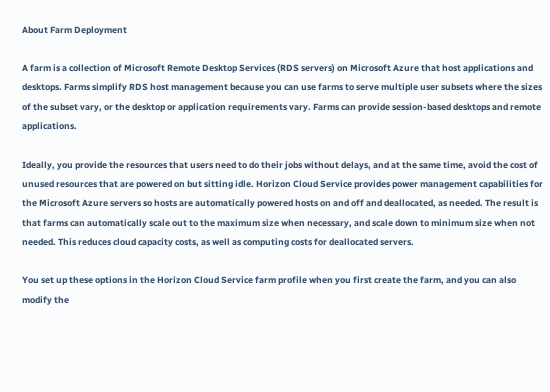About Farm Deployment

A farm is a collection of Microsoft Remote Desktop Services (RDS servers) on Microsoft Azure that host applications and desktops. Farms simplify RDS host management because you can use farms to serve multiple user subsets where the sizes of the subset vary, or the desktop or application requirements vary. Farms can provide session-based desktops and remote applications.

Ideally, you provide the resources that users need to do their jobs without delays, and at the same time, avoid the cost of unused resources that are powered on but sitting idle. Horizon Cloud Service provides power management capabilities for the Microsoft Azure servers so hosts are automatically powered hosts on and off and deallocated, as needed. The result is that farms can automatically scale out to the maximum size when necessary, and scale down to minimum size when not needed. This reduces cloud capacity costs, as well as computing costs for deallocated servers.

You set up these options in the Horizon Cloud Service farm profile when you first create the farm, and you can also modify the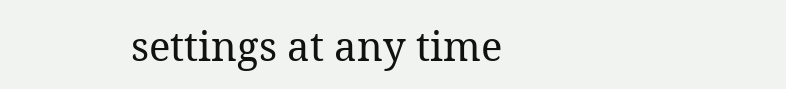settings at any time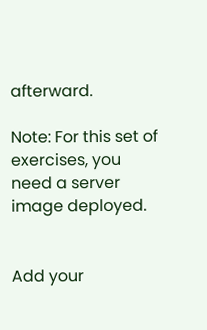afterward.

Note: For this set of exercises, you need a server image deployed.


Add your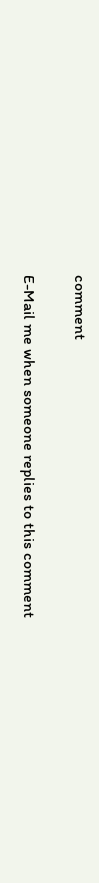comment

E-Mail me when someone replies to this comment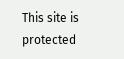This site is protected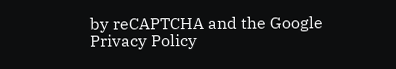by reCAPTCHA and the Google Privacy Policy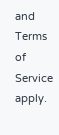and Terms of Service apply.